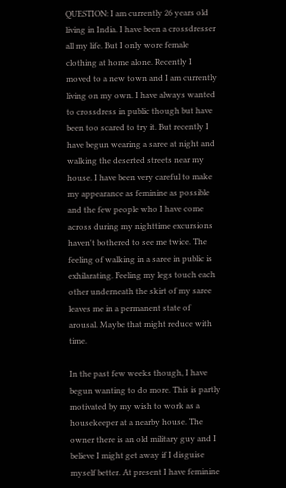QUESTION: I am currently 26 years old living in India. I have been a crossdresser all my life. But I only wore female clothing at home alone. Recently I moved to a new town and I am currently living on my own. I have always wanted to crossdress in public though but have been too scared to try it. But recently I have begun wearing a saree at night and walking the deserted streets near my house. I have been very careful to make my appearance as feminine as possible and the few people who I have come across during my nighttime excursions haven't bothered to see me twice. The feeling of walking in a saree in public is exhilarating. Feeling my legs touch each other underneath the skirt of my saree leaves me in a permanent state of arousal. Maybe that might reduce with time.

In the past few weeks though, I have begun wanting to do more. This is partly motivated by my wish to work as a housekeeper at a nearby house. The owner there is an old military guy and I believe I might get away if I disguise myself better. At present I have feminine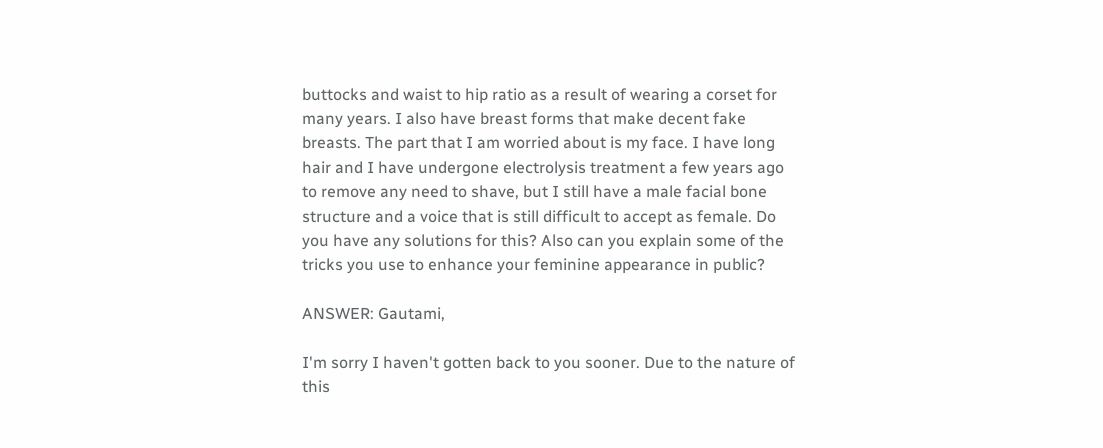buttocks and waist to hip ratio as a result of wearing a corset for many years. I also have breast forms that make decent fake breasts. The part that I am worried about is my face. I have long hair and I have undergone electrolysis treatment a few years ago to remove any need to shave, but I still have a male facial bone structure and a voice that is still difficult to accept as female. Do you have any solutions for this? Also can you explain some of the tricks you use to enhance your feminine appearance in public?

ANSWER: Gautami,

I'm sorry I haven't gotten back to you sooner. Due to the nature of this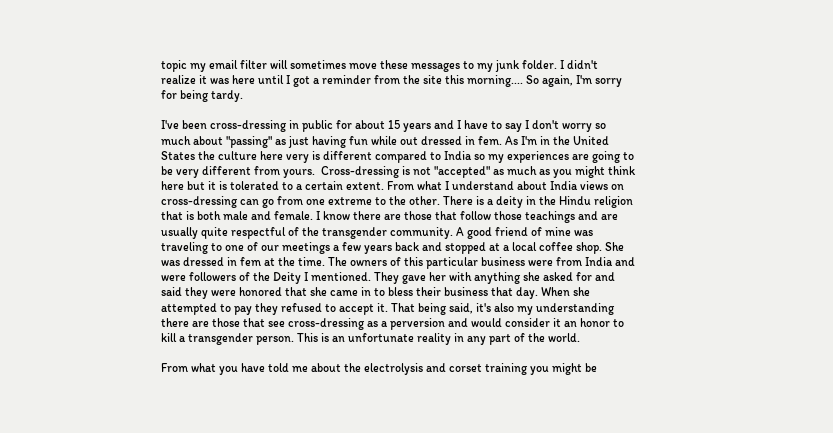topic my email filter will sometimes move these messages to my junk folder. I didn't realize it was here until I got a reminder from the site this morning.... So again, I'm sorry for being tardy.

I've been cross-dressing in public for about 15 years and I have to say I don't worry so much about "passing" as just having fun while out dressed in fem. As I'm in the United States the culture here very is different compared to India so my experiences are going to be very different from yours.  Cross-dressing is not "accepted" as much as you might think here but it is tolerated to a certain extent. From what I understand about India views on cross-dressing can go from one extreme to the other. There is a deity in the Hindu religion that is both male and female. I know there are those that follow those teachings and are usually quite respectful of the transgender community. A good friend of mine was traveling to one of our meetings a few years back and stopped at a local coffee shop. She was dressed in fem at the time. The owners of this particular business were from India and were followers of the Deity I mentioned. They gave her with anything she asked for and said they were honored that she came in to bless their business that day. When she attempted to pay they refused to accept it. That being said, it's also my understanding there are those that see cross-dressing as a perversion and would consider it an honor to kill a transgender person. This is an unfortunate reality in any part of the world.

From what you have told me about the electrolysis and corset training you might be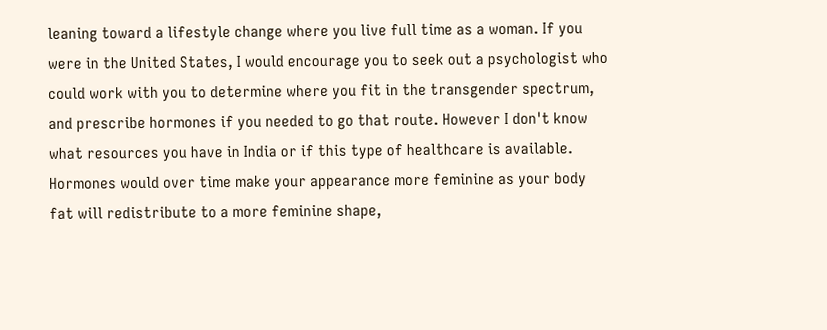leaning toward a lifestyle change where you live full time as a woman. If you were in the United States, I would encourage you to seek out a psychologist who could work with you to determine where you fit in the transgender spectrum, and prescribe hormones if you needed to go that route. However I don't know what resources you have in India or if this type of healthcare is available. Hormones would over time make your appearance more feminine as your body fat will redistribute to a more feminine shape,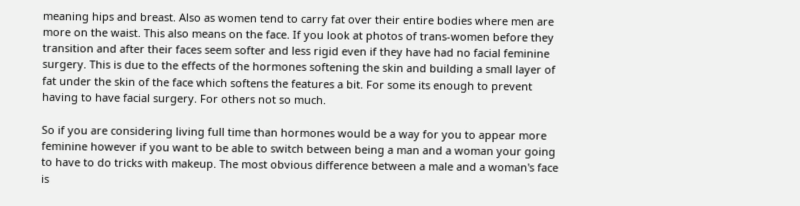meaning hips and breast. Also as women tend to carry fat over their entire bodies where men are more on the waist. This also means on the face. If you look at photos of trans-women before they transition and after their faces seem softer and less rigid even if they have had no facial feminine surgery. This is due to the effects of the hormones softening the skin and building a small layer of fat under the skin of the face which softens the features a bit. For some its enough to prevent having to have facial surgery. For others not so much.

So if you are considering living full time than hormones would be a way for you to appear more feminine however if you want to be able to switch between being a man and a woman your going to have to do tricks with makeup. The most obvious difference between a male and a woman's face is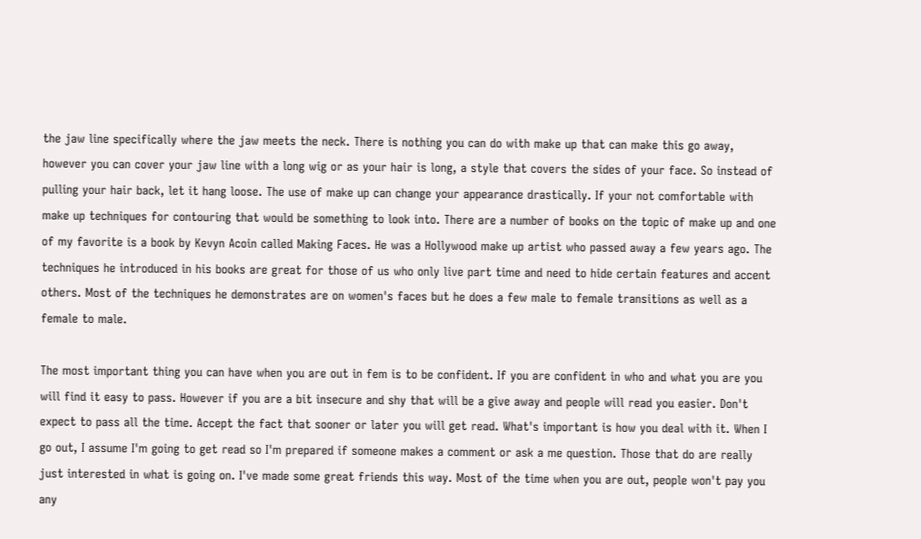the jaw line specifically where the jaw meets the neck. There is nothing you can do with make up that can make this go away, however you can cover your jaw line with a long wig or as your hair is long, a style that covers the sides of your face. So instead of pulling your hair back, let it hang loose. The use of make up can change your appearance drastically. If your not comfortable with make up techniques for contouring that would be something to look into. There are a number of books on the topic of make up and one of my favorite is a book by Kevyn Acoin called Making Faces. He was a Hollywood make up artist who passed away a few years ago. The techniques he introduced in his books are great for those of us who only live part time and need to hide certain features and accent others. Most of the techniques he demonstrates are on women's faces but he does a few male to female transitions as well as a female to male.

The most important thing you can have when you are out in fem is to be confident. If you are confident in who and what you are you will find it easy to pass. However if you are a bit insecure and shy that will be a give away and people will read you easier. Don't expect to pass all the time. Accept the fact that sooner or later you will get read. What's important is how you deal with it. When I go out, I assume I'm going to get read so I'm prepared if someone makes a comment or ask a me question. Those that do are really just interested in what is going on. I've made some great friends this way. Most of the time when you are out, people won't pay you any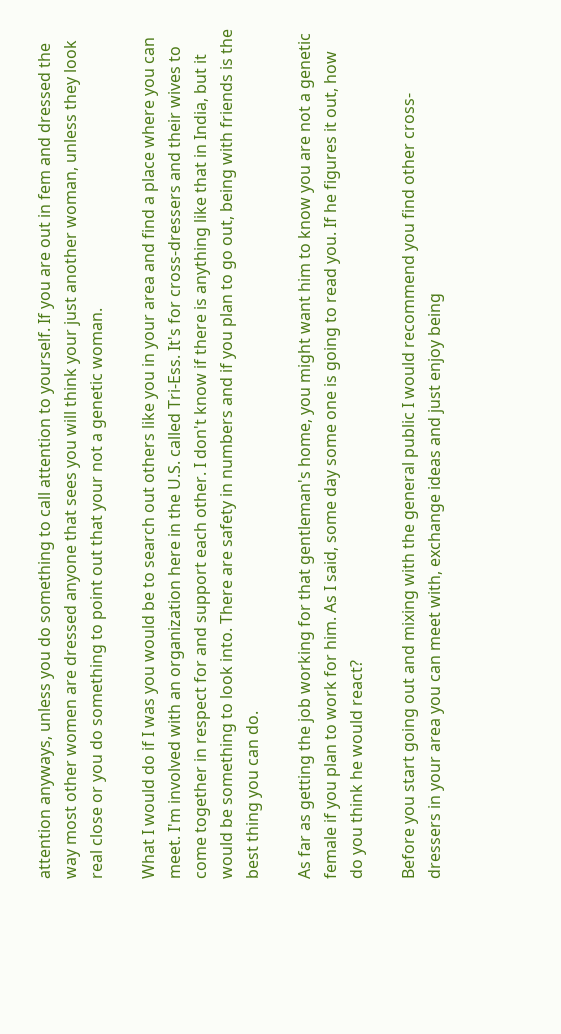attention anyways, unless you do something to call attention to yourself. If you are out in fem and dressed the way most other women are dressed anyone that sees you will think your just another woman, unless they look real close or you do something to point out that your not a genetic woman.

What I would do if I was you would be to search out others like you in your area and find a place where you can meet. I'm involved with an organization here in the U.S. called Tri-Ess. It's for cross-dressers and their wives to come together in respect for and support each other. I don't know if there is anything like that in India, but it would be something to look into. There are safety in numbers and if you plan to go out, being with friends is the best thing you can do.

As far as getting the job working for that gentleman's home, you might want him to know you are not a genetic female if you plan to work for him. As I said, some day some one is going to read you. If he figures it out, how do you think he would react?

Before you start going out and mixing with the general public I would recommend you find other cross-dressers in your area you can meet with, exchange ideas and just enjoy being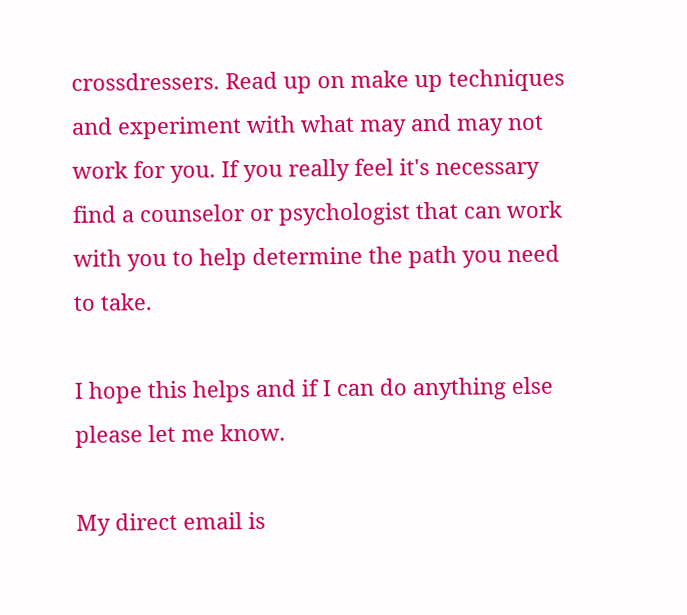crossdressers. Read up on make up techniques and experiment with what may and may not work for you. If you really feel it's necessary find a counselor or psychologist that can work with you to help determine the path you need to take.

I hope this helps and if I can do anything else please let me know.

My direct email is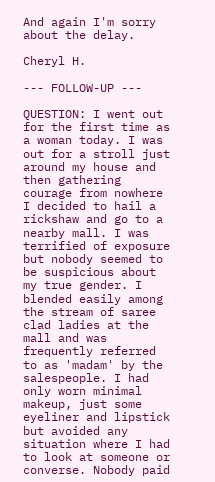And again I'm sorry about the delay.

Cheryl H.

--- FOLLOW-UP ---

QUESTION: I went out for the first time as a woman today. I was out for a stroll just around my house and then gathering courage from nowhere I decided to hail a rickshaw and go to a nearby mall. I was terrified of exposure but nobody seemed to be suspicious about my true gender. I blended easily among the stream of saree clad ladies at the mall and was frequently referred to as 'madam' by the salespeople. I had only worn minimal makeup, just some eyeliner and lipstick but avoided any situation where I had to look at someone or converse. Nobody paid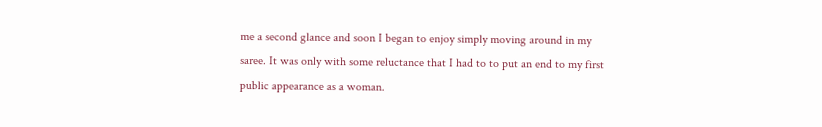me a second glance and soon I began to enjoy simply moving around in my saree. It was only with some reluctance that I had to to put an end to my first public appearance as a woman.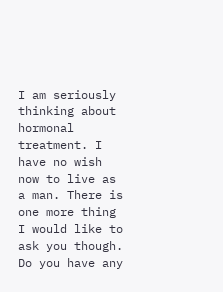I am seriously thinking about hormonal treatment. I have no wish now to live as a man. There is one more thing I would like to ask you though. Do you have any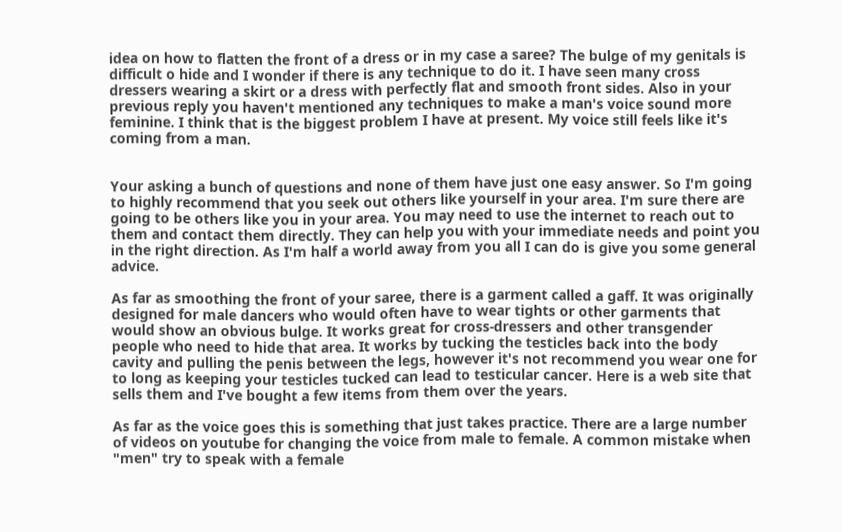idea on how to flatten the front of a dress or in my case a saree? The bulge of my genitals is difficult o hide and I wonder if there is any technique to do it. I have seen many cross dressers wearing a skirt or a dress with perfectly flat and smooth front sides. Also in your previous reply you haven't mentioned any techniques to make a man's voice sound more feminine. I think that is the biggest problem I have at present. My voice still feels like it's coming from a man.


Your asking a bunch of questions and none of them have just one easy answer. So I'm going to highly recommend that you seek out others like yourself in your area. I'm sure there are going to be others like you in your area. You may need to use the internet to reach out to them and contact them directly. They can help you with your immediate needs and point you in the right direction. As I'm half a world away from you all I can do is give you some general advice.

As far as smoothing the front of your saree, there is a garment called a gaff. It was originally designed for male dancers who would often have to wear tights or other garments that would show an obvious bulge. It works great for cross-dressers and other transgender people who need to hide that area. It works by tucking the testicles back into the body cavity and pulling the penis between the legs, however it's not recommend you wear one for to long as keeping your testicles tucked can lead to testicular cancer. Here is a web site that sells them and I've bought a few items from them over the years.

As far as the voice goes this is something that just takes practice. There are a large number of videos on youtube for changing the voice from male to female. A common mistake when "men" try to speak with a female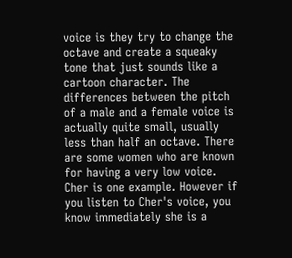voice is they try to change the octave and create a squeaky tone that just sounds like a cartoon character. The differences between the pitch of a male and a female voice is actually quite small, usually less than half an octave. There are some women who are known for having a very low voice. Cher is one example. However if you listen to Cher's voice, you know immediately she is a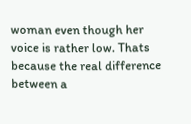woman even though her voice is rather low. Thats because the real difference between a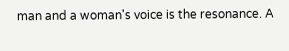man and a woman's voice is the resonance. A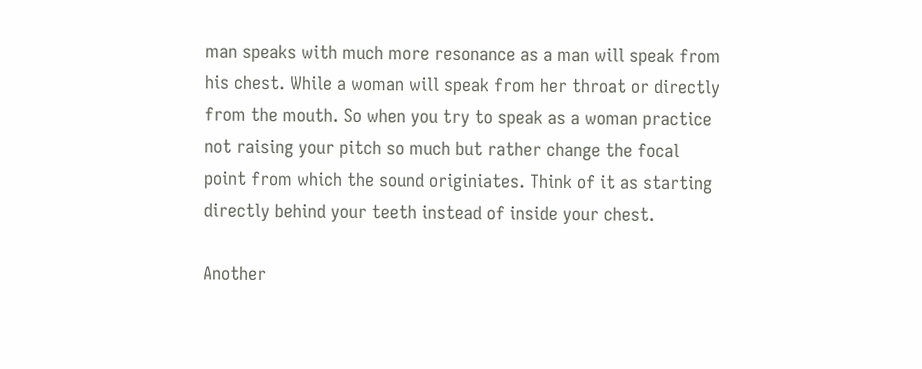man speaks with much more resonance as a man will speak from his chest. While a woman will speak from her throat or directly from the mouth. So when you try to speak as a woman practice not raising your pitch so much but rather change the focal point from which the sound originiates. Think of it as starting directly behind your teeth instead of inside your chest.

Another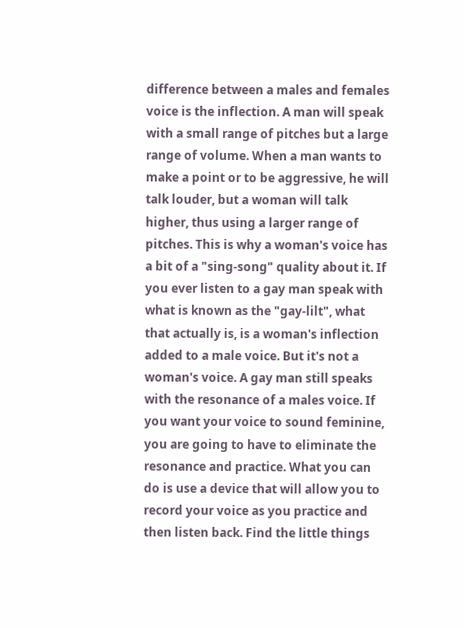difference between a males and females voice is the inflection. A man will speak with a small range of pitches but a large range of volume. When a man wants to make a point or to be aggressive, he will talk louder, but a woman will talk higher, thus using a larger range of pitches. This is why a woman's voice has a bit of a "sing-song" quality about it. If you ever listen to a gay man speak with what is known as the "gay-lilt", what that actually is, is a woman's inflection added to a male voice. But it's not a woman's voice. A gay man still speaks with the resonance of a males voice. If you want your voice to sound feminine, you are going to have to eliminate the resonance and practice. What you can do is use a device that will allow you to record your voice as you practice and then listen back. Find the little things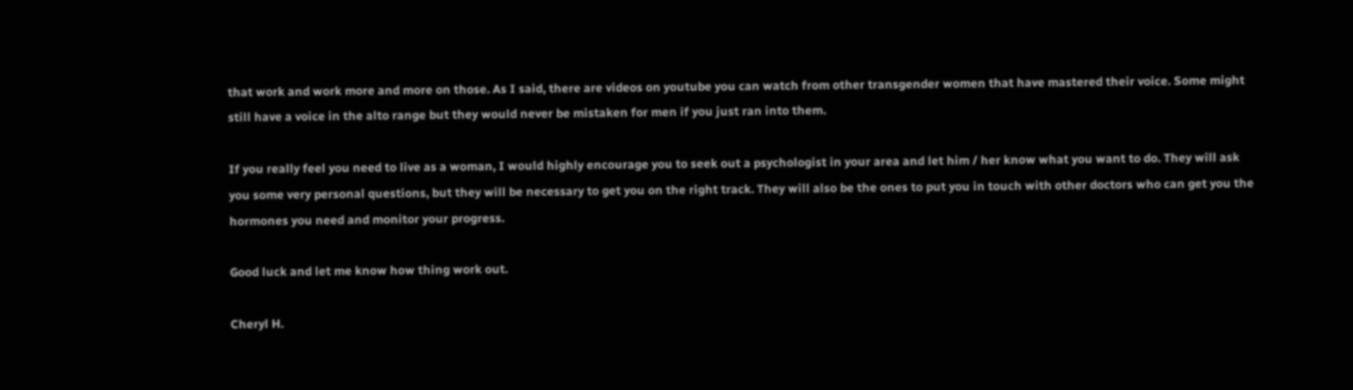that work and work more and more on those. As I said, there are videos on youtube you can watch from other transgender women that have mastered their voice. Some might still have a voice in the alto range but they would never be mistaken for men if you just ran into them.

If you really feel you need to live as a woman, I would highly encourage you to seek out a psychologist in your area and let him / her know what you want to do. They will ask you some very personal questions, but they will be necessary to get you on the right track. They will also be the ones to put you in touch with other doctors who can get you the hormones you need and monitor your progress.

Good luck and let me know how thing work out.

Cheryl H.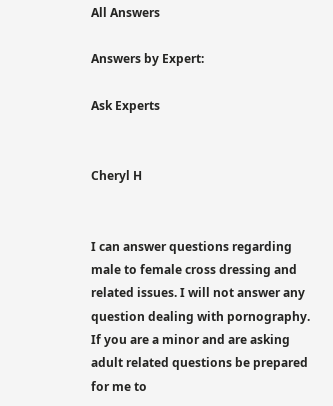All Answers

Answers by Expert:

Ask Experts


Cheryl H


I can answer questions regarding male to female cross dressing and related issues. I will not answer any question dealing with pornography. If you are a minor and are asking adult related questions be prepared for me to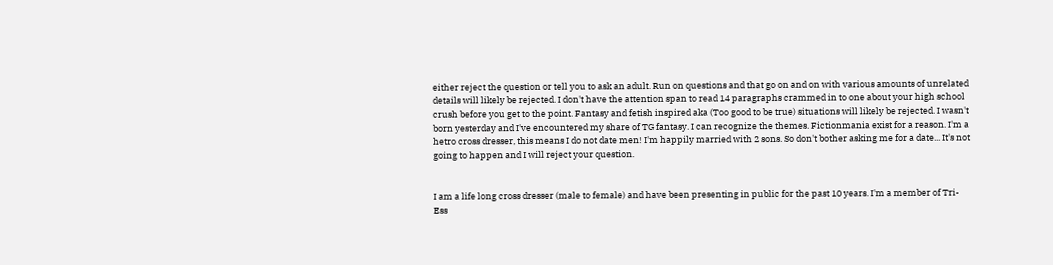either reject the question or tell you to ask an adult. Run on questions and that go on and on with various amounts of unrelated details will likely be rejected. I don't have the attention span to read 14 paragraphs crammed in to one about your high school crush before you get to the point. Fantasy and fetish inspired aka (Too good to be true) situations will likely be rejected. I wasn't born yesterday and I've encountered my share of TG fantasy. I can recognize the themes. Fictionmania exist for a reason. I'm a hetro cross dresser, this means I do not date men! I'm happily married with 2 sons. So don't bother asking me for a date... It's not going to happen and I will reject your question.


I am a life long cross dresser (male to female) and have been presenting in public for the past 10 years. I'm a member of Tri-Ess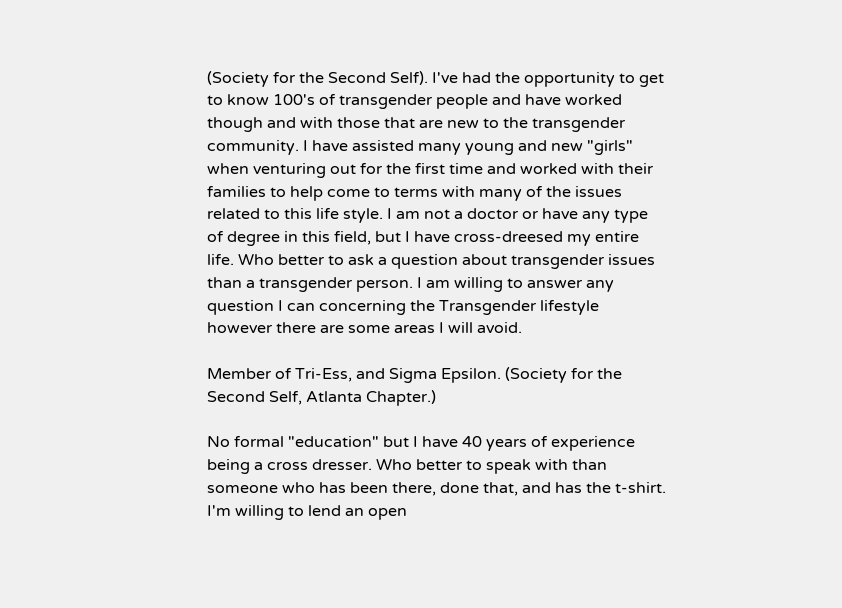(Society for the Second Self). I've had the opportunity to get to know 100's of transgender people and have worked though and with those that are new to the transgender community. I have assisted many young and new "girls" when venturing out for the first time and worked with their families to help come to terms with many of the issues related to this life style. I am not a doctor or have any type of degree in this field, but I have cross-dreesed my entire life. Who better to ask a question about transgender issues than a transgender person. I am willing to answer any question I can concerning the Transgender lifestyle however there are some areas I will avoid.

Member of Tri-Ess, and Sigma Epsilon. (Society for the Second Self, Atlanta Chapter.)

No formal "education" but I have 40 years of experience being a cross dresser. Who better to speak with than someone who has been there, done that, and has the t-shirt. I'm willing to lend an open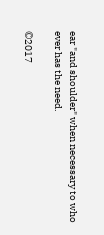ear "and shoulder" when necessary to who ever has the need.

©2017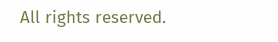All rights reserved.